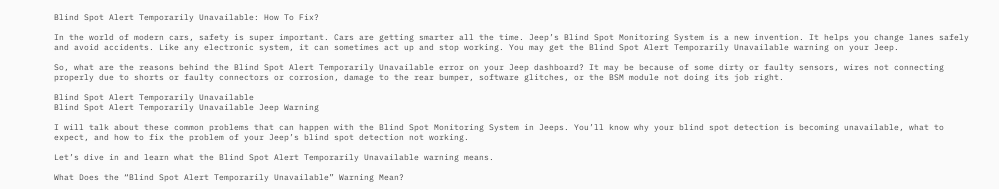Blind Spot Alert Temporarily Unavailable: How To Fix?

In the world of modern cars, safety is super important. Cars are getting smarter all the time. Jeep’s Blind Spot Monitoring System is a new invention. It helps you change lanes safely and avoid accidents. Like any electronic system, it can sometimes act up and stop working. You may get the Blind Spot Alert Temporarily Unavailable warning on your Jeep.

So, what are the reasons behind the Blind Spot Alert Temporarily Unavailable error on your Jeep dashboard? It may be because of some dirty or faulty sensors, wires not connecting properly due to shorts or faulty connectors or corrosion, damage to the rear bumper, software glitches, or the BSM module not doing its job right.

Blind Spot Alert Temporarily Unavailable
Blind Spot Alert Temporarily Unavailable Jeep Warning

I will talk about these common problems that can happen with the Blind Spot Monitoring System in Jeeps. You’ll know why your blind spot detection is becoming unavailable, what to expect, and how to fix the problem of your Jeep’s blind spot detection not working.

Let’s dive in and learn what the Blind Spot Alert Temporarily Unavailable warning means.

What Does the “Blind Spot Alert Temporarily Unavailable” Warning Mean?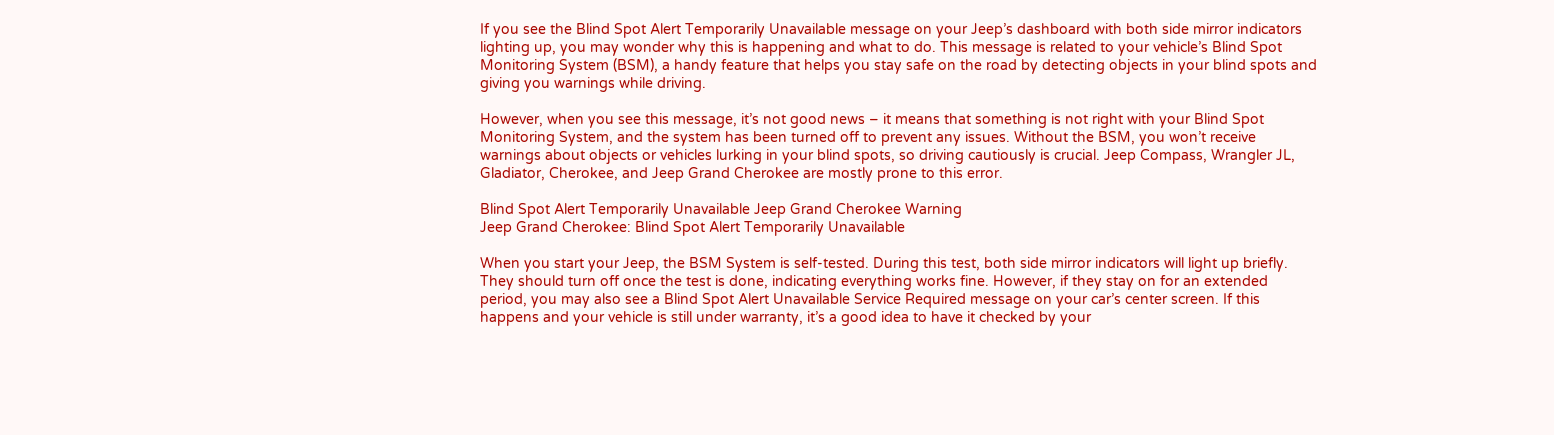If you see the Blind Spot Alert Temporarily Unavailable message on your Jeep’s dashboard with both side mirror indicators lighting up, you may wonder why this is happening and what to do. This message is related to your vehicle’s Blind Spot Monitoring System (BSM), a handy feature that helps you stay safe on the road by detecting objects in your blind spots and giving you warnings while driving.

However, when you see this message, it’s not good news – it means that something is not right with your Blind Spot Monitoring System, and the system has been turned off to prevent any issues. Without the BSM, you won’t receive warnings about objects or vehicles lurking in your blind spots, so driving cautiously is crucial. Jeep Compass, Wrangler JL, Gladiator, Cherokee, and Jeep Grand Cherokee are mostly prone to this error.

Blind Spot Alert Temporarily Unavailable Jeep Grand Cherokee Warning
Jeep Grand Cherokee: Blind Spot Alert Temporarily Unavailable

When you start your Jeep, the BSM System is self-tested. During this test, both side mirror indicators will light up briefly. They should turn off once the test is done, indicating everything works fine. However, if they stay on for an extended period, you may also see a Blind Spot Alert Unavailable Service Required message on your car’s center screen. If this happens and your vehicle is still under warranty, it’s a good idea to have it checked by your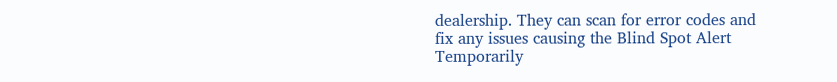dealership. They can scan for error codes and fix any issues causing the Blind Spot Alert Temporarily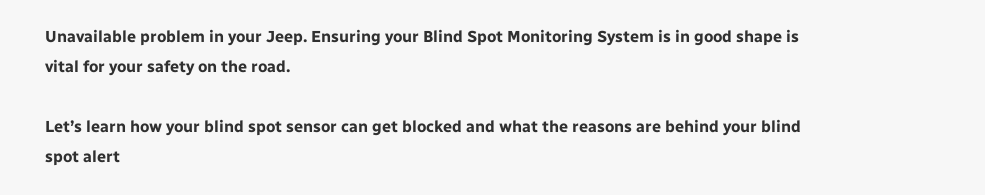Unavailable problem in your Jeep. Ensuring your Blind Spot Monitoring System is in good shape is vital for your safety on the road.

Let’s learn how your blind spot sensor can get blocked and what the reasons are behind your blind spot alert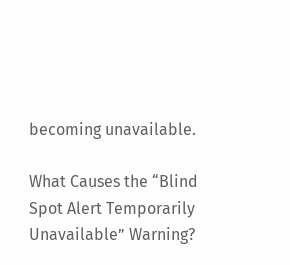becoming unavailable.

What Causes the “Blind Spot Alert Temporarily Unavailable” Warning?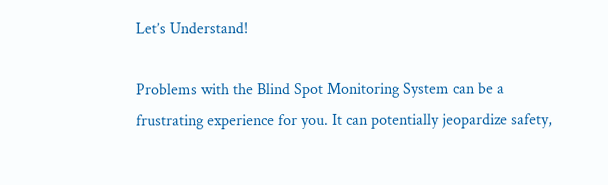Let’s Understand!

Problems with the Blind Spot Monitoring System can be a frustrating experience for you. It can potentially jeopardize safety,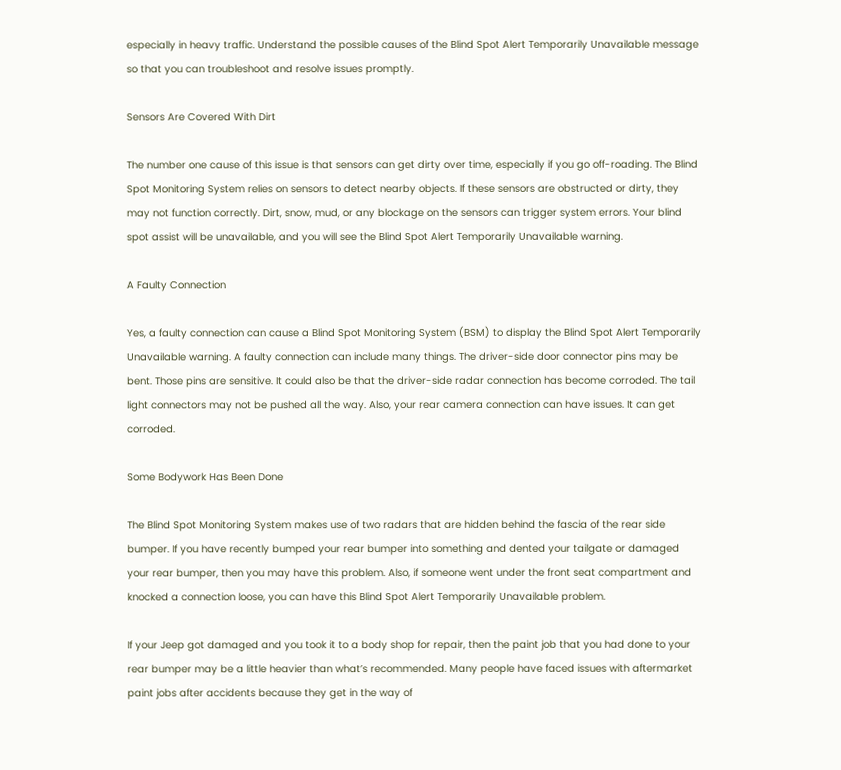especially in heavy traffic. Understand the possible causes of the Blind Spot Alert Temporarily Unavailable message so that you can troubleshoot and resolve issues promptly.

Sensors Are Covered With Dirt

The number one cause of this issue is that sensors can get dirty over time, especially if you go off-roading. The Blind Spot Monitoring System relies on sensors to detect nearby objects. If these sensors are obstructed or dirty, they may not function correctly. Dirt, snow, mud, or any blockage on the sensors can trigger system errors. Your blind spot assist will be unavailable, and you will see the Blind Spot Alert Temporarily Unavailable warning.

A Faulty Connection

Yes, a faulty connection can cause a Blind Spot Monitoring System (BSM) to display the Blind Spot Alert Temporarily Unavailable warning. A faulty connection can include many things. The driver-side door connector pins may be bent. Those pins are sensitive. It could also be that the driver-side radar connection has become corroded. The tail light connectors may not be pushed all the way. Also, your rear camera connection can have issues. It can get corroded.

Some Bodywork Has Been Done

The Blind Spot Monitoring System makes use of two radars that are hidden behind the fascia of the rear side bumper. If you have recently bumped your rear bumper into something and dented your tailgate or damaged your rear bumper, then you may have this problem. Also, if someone went under the front seat compartment and knocked a connection loose, you can have this Blind Spot Alert Temporarily Unavailable problem.

If your Jeep got damaged and you took it to a body shop for repair, then the paint job that you had done to your rear bumper may be a little heavier than what’s recommended. Many people have faced issues with aftermarket paint jobs after accidents because they get in the way of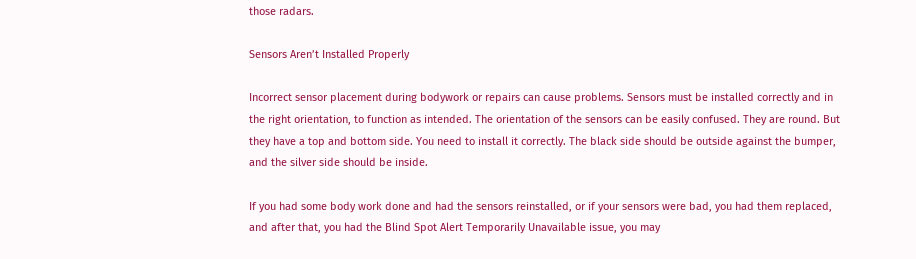those radars.

Sensors Aren’t Installed Properly

Incorrect sensor placement during bodywork or repairs can cause problems. Sensors must be installed correctly and in the right orientation, to function as intended. The orientation of the sensors can be easily confused. They are round. But they have a top and bottom side. You need to install it correctly. The black side should be outside against the bumper, and the silver side should be inside.

If you had some body work done and had the sensors reinstalled, or if your sensors were bad, you had them replaced, and after that, you had the Blind Spot Alert Temporarily Unavailable issue, you may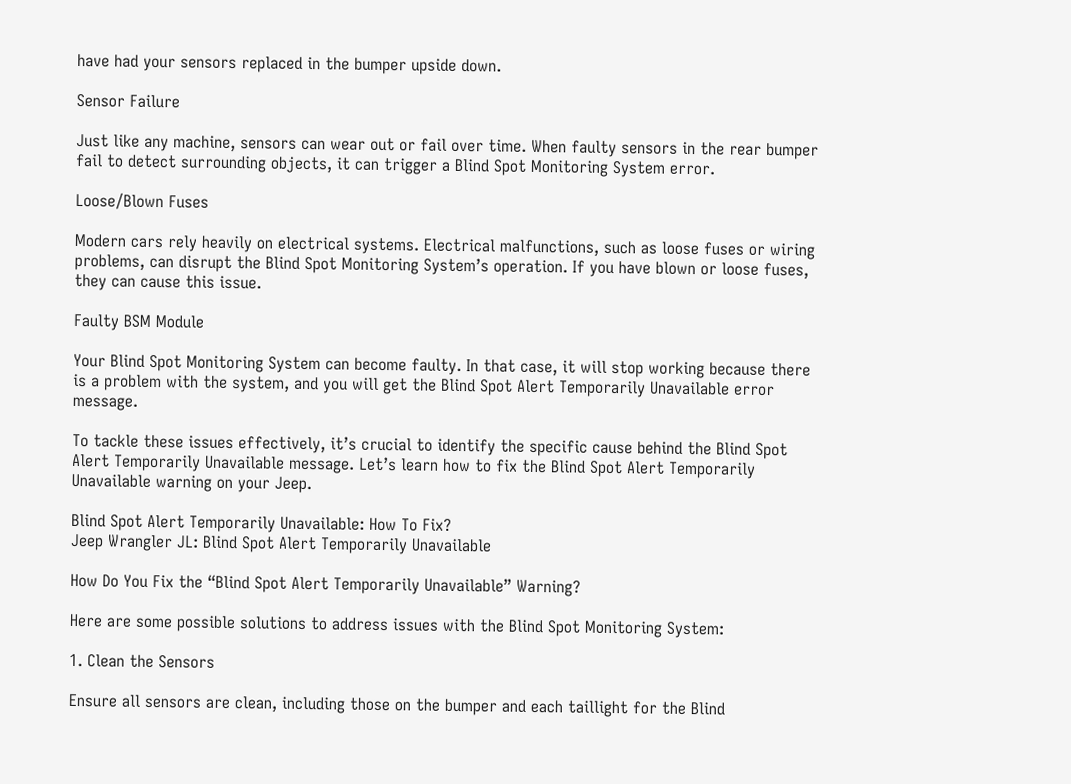have had your sensors replaced in the bumper upside down.

Sensor Failure

Just like any machine, sensors can wear out or fail over time. When faulty sensors in the rear bumper fail to detect surrounding objects, it can trigger a Blind Spot Monitoring System error.

Loose/Blown Fuses

Modern cars rely heavily on electrical systems. Electrical malfunctions, such as loose fuses or wiring problems, can disrupt the Blind Spot Monitoring System’s operation. If you have blown or loose fuses, they can cause this issue.

Faulty BSM Module

Your Blind Spot Monitoring System can become faulty. In that case, it will stop working because there is a problem with the system, and you will get the Blind Spot Alert Temporarily Unavailable error message.

To tackle these issues effectively, it’s crucial to identify the specific cause behind the Blind Spot Alert Temporarily Unavailable message. Let’s learn how to fix the Blind Spot Alert Temporarily Unavailable warning on your Jeep.

Blind Spot Alert Temporarily Unavailable: How To Fix?
Jeep Wrangler JL: Blind Spot Alert Temporarily Unavailable

How Do You Fix the “Blind Spot Alert Temporarily Unavailable” Warning?

Here are some possible solutions to address issues with the Blind Spot Monitoring System:

1. Clean the Sensors

Ensure all sensors are clean, including those on the bumper and each taillight for the Blind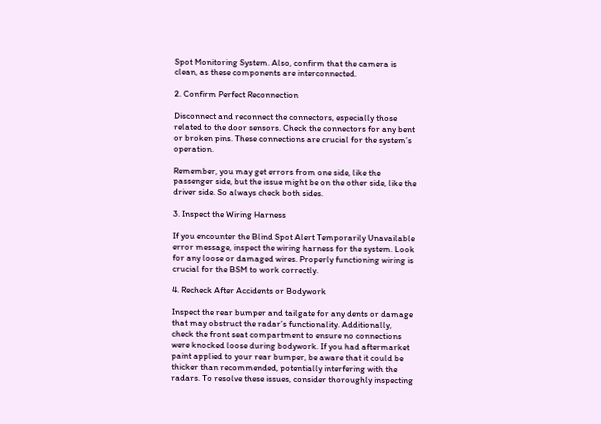Spot Monitoring System. Also, confirm that the camera is clean, as these components are interconnected.

2. Confirm Perfect Reconnection

Disconnect and reconnect the connectors, especially those related to the door sensors. Check the connectors for any bent or broken pins. These connections are crucial for the system’s operation.

Remember, you may get errors from one side, like the passenger side, but the issue might be on the other side, like the driver side. So always check both sides.

3. Inspect the Wiring Harness

If you encounter the Blind Spot Alert Temporarily Unavailable error message, inspect the wiring harness for the system. Look for any loose or damaged wires. Properly functioning wiring is crucial for the BSM to work correctly.

4. Recheck After Accidents or Bodywork

Inspect the rear bumper and tailgate for any dents or damage that may obstruct the radar’s functionality. Additionally, check the front seat compartment to ensure no connections were knocked loose during bodywork. If you had aftermarket paint applied to your rear bumper, be aware that it could be thicker than recommended, potentially interfering with the radars. To resolve these issues, consider thoroughly inspecting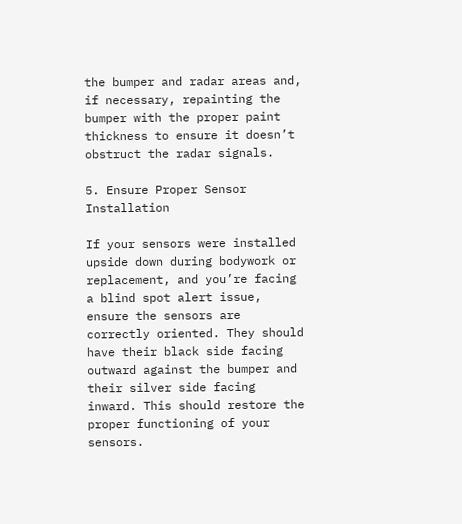the bumper and radar areas and, if necessary, repainting the bumper with the proper paint thickness to ensure it doesn’t obstruct the radar signals.

5. Ensure Proper Sensor Installation

If your sensors were installed upside down during bodywork or replacement, and you’re facing a blind spot alert issue, ensure the sensors are correctly oriented. They should have their black side facing outward against the bumper and their silver side facing inward. This should restore the proper functioning of your sensors.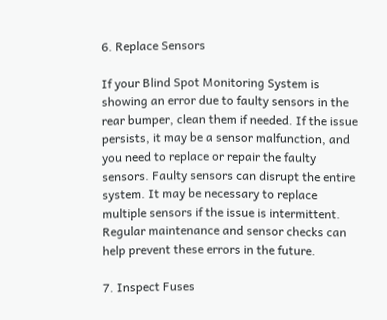6. Replace Sensors

If your Blind Spot Monitoring System is showing an error due to faulty sensors in the rear bumper, clean them if needed. If the issue persists, it may be a sensor malfunction, and you need to replace or repair the faulty sensors. Faulty sensors can disrupt the entire system. It may be necessary to replace multiple sensors if the issue is intermittent. Regular maintenance and sensor checks can help prevent these errors in the future.

7. Inspect Fuses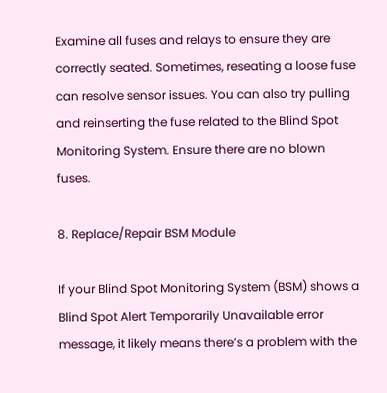Examine all fuses and relays to ensure they are correctly seated. Sometimes, reseating a loose fuse can resolve sensor issues. You can also try pulling and reinserting the fuse related to the Blind Spot Monitoring System. Ensure there are no blown fuses.

8. Replace/Repair BSM Module

If your Blind Spot Monitoring System (BSM) shows a Blind Spot Alert Temporarily Unavailable error message, it likely means there’s a problem with the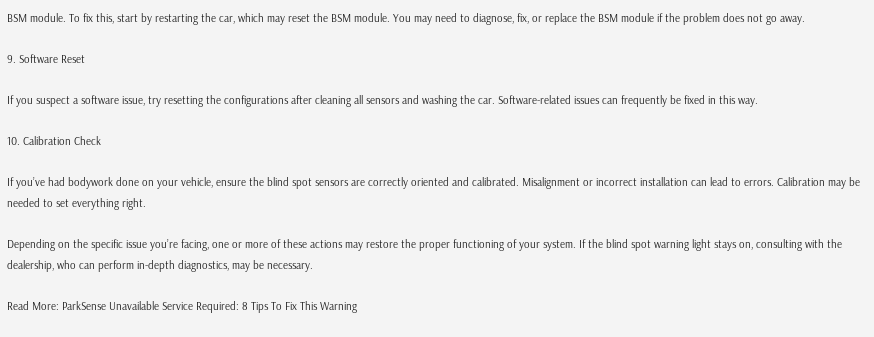BSM module. To fix this, start by restarting the car, which may reset the BSM module. You may need to diagnose, fix, or replace the BSM module if the problem does not go away.

9. Software Reset

If you suspect a software issue, try resetting the configurations after cleaning all sensors and washing the car. Software-related issues can frequently be fixed in this way.

10. Calibration Check

If you’ve had bodywork done on your vehicle, ensure the blind spot sensors are correctly oriented and calibrated. Misalignment or incorrect installation can lead to errors. Calibration may be needed to set everything right.

Depending on the specific issue you’re facing, one or more of these actions may restore the proper functioning of your system. If the blind spot warning light stays on, consulting with the dealership, who can perform in-depth diagnostics, may be necessary.

Read More: ParkSense Unavailable Service Required: 8 Tips To Fix This Warning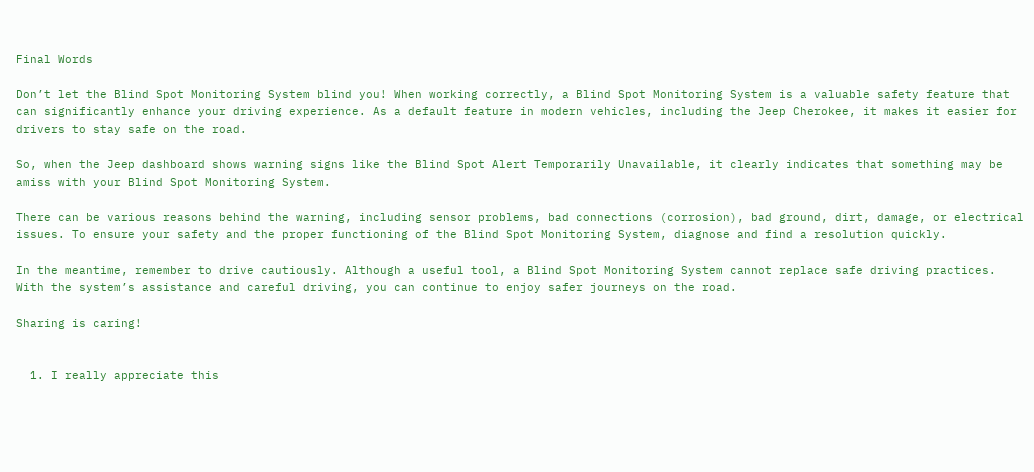Final Words

Don’t let the Blind Spot Monitoring System blind you! When working correctly, a Blind Spot Monitoring System is a valuable safety feature that can significantly enhance your driving experience. As a default feature in modern vehicles, including the Jeep Cherokee, it makes it easier for drivers to stay safe on the road.

So, when the Jeep dashboard shows warning signs like the Blind Spot Alert Temporarily Unavailable, it clearly indicates that something may be amiss with your Blind Spot Monitoring System.

There can be various reasons behind the warning, including sensor problems, bad connections (corrosion), bad ground, dirt, damage, or electrical issues. To ensure your safety and the proper functioning of the Blind Spot Monitoring System, diagnose and find a resolution quickly.

In the meantime, remember to drive cautiously. Although a useful tool, a Blind Spot Monitoring System cannot replace safe driving practices. With the system’s assistance and careful driving, you can continue to enjoy safer journeys on the road.

Sharing is caring!


  1. I really appreciate this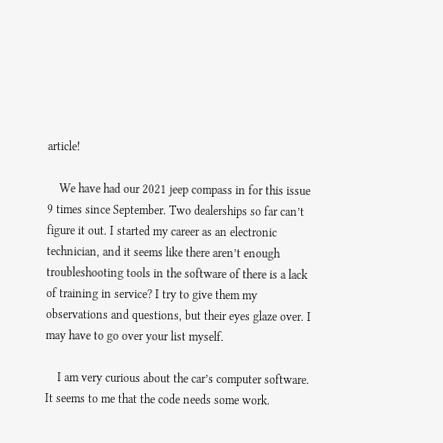article!

    We have had our 2021 jeep compass in for this issue 9 times since September. Two dealerships so far can’t figure it out. I started my career as an electronic technician, and it seems like there aren’t enough troubleshooting tools in the software of there is a lack of training in service? I try to give them my observations and questions, but their eyes glaze over. I may have to go over your list myself.

    I am very curious about the car’s computer software. It seems to me that the code needs some work.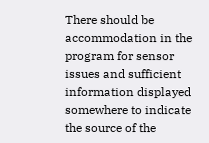There should be accommodation in the program for sensor issues and sufficient information displayed somewhere to indicate the source of the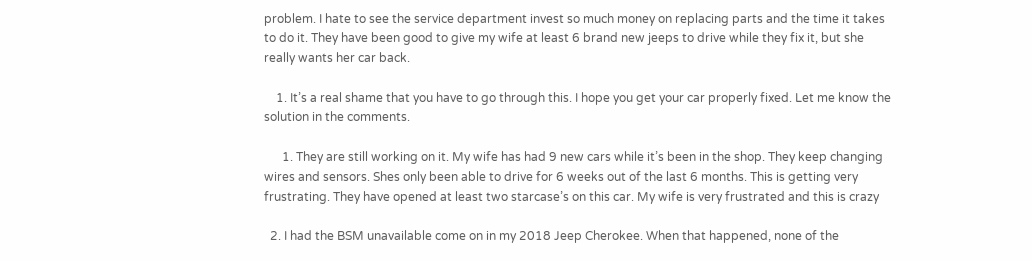problem. I hate to see the service department invest so much money on replacing parts and the time it takes to do it. They have been good to give my wife at least 6 brand new jeeps to drive while they fix it, but she really wants her car back.

    1. It’s a real shame that you have to go through this. I hope you get your car properly fixed. Let me know the solution in the comments.

      1. They are still working on it. My wife has had 9 new cars while it’s been in the shop. They keep changing wires and sensors. Shes only been able to drive for 6 weeks out of the last 6 months. This is getting very frustrating. They have opened at least two starcase’s on this car. My wife is very frustrated and this is crazy

  2. I had the BSM unavailable come on in my 2018 Jeep Cherokee. When that happened, none of the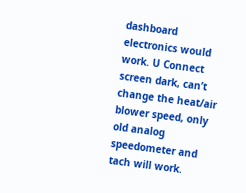dashboard electronics would work. U Connect screen dark, can’t change the heat/air blower speed, only old analog speedometer and tach will work.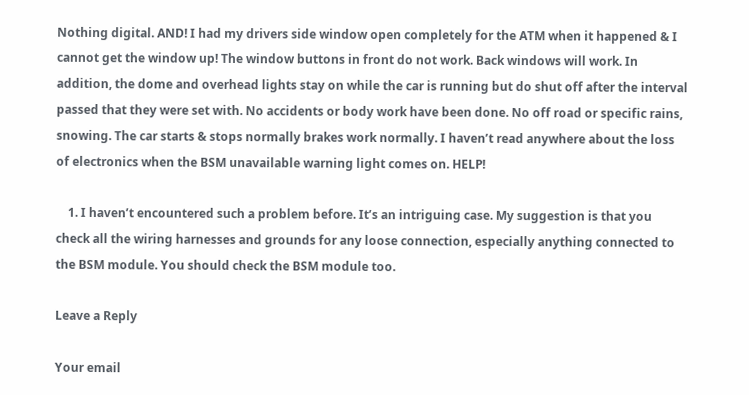Nothing digital. AND! I had my drivers side window open completely for the ATM when it happened & I cannot get the window up! The window buttons in front do not work. Back windows will work. In addition, the dome and overhead lights stay on while the car is running but do shut off after the interval passed that they were set with. No accidents or body work have been done. No off road or specific rains, snowing. The car starts & stops normally brakes work normally. I haven’t read anywhere about the loss of electronics when the BSM unavailable warning light comes on. HELP!

    1. I haven’t encountered such a problem before. It’s an intriguing case. My suggestion is that you check all the wiring harnesses and grounds for any loose connection, especially anything connected to the BSM module. You should check the BSM module too.

Leave a Reply

Your email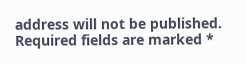address will not be published. Required fields are marked *